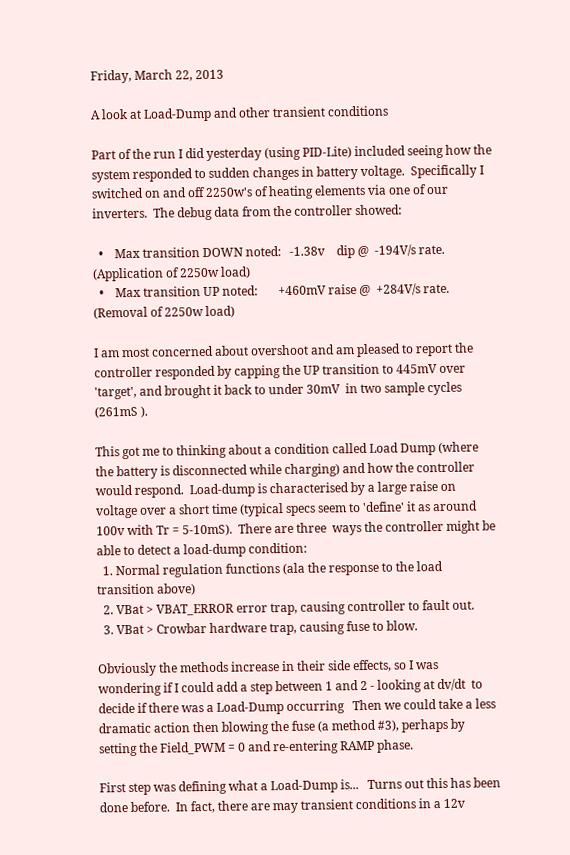Friday, March 22, 2013

A look at Load-Dump and other transient conditions

Part of the run I did yesterday (using PID-Lite) included seeing how the system responded to sudden changes in battery voltage.  Specifically I switched on and off 2250w's of heating elements via one of our inverters.  The debug data from the controller showed:

  •    Max transition DOWN noted:   -1.38v    dip @  -194V/s rate.   (Application of 2250w load)
  •    Max transition UP noted:       +460mV raise @  +284V/s rate.  (Removal of 2250w load)

I am most concerned about overshoot and am pleased to report the controller responded by capping the UP transition to 445mV over 'target', and brought it back to under 30mV  in two sample cycles (261mS ).

This got me to thinking about a condition called Load Dump (where the battery is disconnected while charging) and how the controller would respond.  Load-dump is characterised by a large raise on voltage over a short time (typical specs seem to 'define' it as around 100v with Tr = 5-10mS).  There are three  ways the controller might be able to detect a load-dump condition:
  1. Normal regulation functions (ala the response to the load transition above)
  2. VBat > VBAT_ERROR error trap, causing controller to fault out.
  3. VBat > Crowbar hardware trap, causing fuse to blow.

Obviously the methods increase in their side effects, so I was wondering if I could add a step between 1 and 2 - looking at dv/dt  to decide if there was a Load-Dump occurring   Then we could take a less dramatic action then blowing the fuse (a method #3), perhaps by setting the Field_PWM = 0 and re-entering RAMP phase.

First step was defining what a Load-Dump is...   Turns out this has been done before.  In fact, there are may transient conditions in a 12v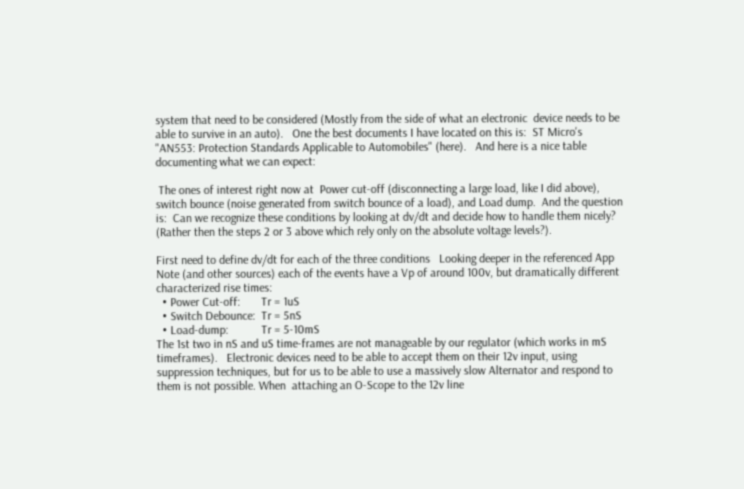system that need to be considered (Mostly from the side of what an electronic  device needs to be able to survive in an auto).   One the best documents I have located on this is:  ST Micro's "AN553: Protection Standards Applicable to Automobiles" (here).   And here is a nice table documenting what we can expect:

 The ones of interest right now at  Power cut-off (disconnecting a large load, like I did above), switch bounce (noise generated from switch bounce of a load), and Load dump.  And the question is:  Can we recognize these conditions by looking at dv/dt and decide how to handle them nicely?  (Rather then the steps 2 or 3 above which rely only on the absolute voltage levels?).

First need to define dv/dt for each of the three conditions   Looking deeper in the referenced App Note (and other sources) each of the events have a Vp of around 100v, but dramatically different characterized rise times:
  • Power Cut-off:       Tr = 1uS
  • Switch Debounce:  Tr = 5nS
  • Load-dump:           Tr = 5-10mS
The 1st two in nS and uS time-frames are not manageable by our regulator (which works in mS timeframes).   Electronic devices need to be able to accept them on their 12v input, using suppression techniques, but for us to be able to use a massively slow Alternator and respond to them is not possible. When  attaching an O-Scope to the 12v line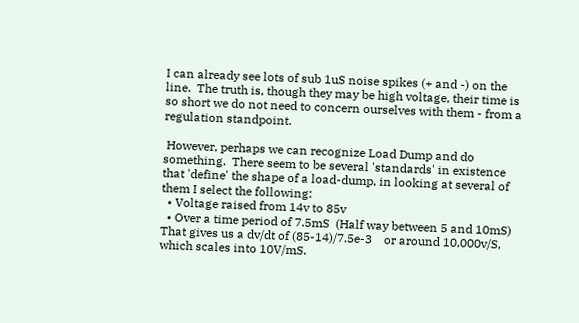I can already see lots of sub 1uS noise spikes (+ and -) on the line.  The truth is, though they may be high voltage, their time is so short we do not need to concern ourselves with them - from a regulation standpoint.

 However, perhaps we can recognize Load Dump and do something.  There seem to be several 'standards' in existence that 'define' the shape of a load-dump, in looking at several of them I select the following:
  • Voltage raised from 14v to 85v
  • Over a time period of 7.5mS  (Half way between 5 and 10mS)
That gives us a dv/dt of (85-14)/7.5e-3    or around 10,000v/S, which scales into 10V/mS.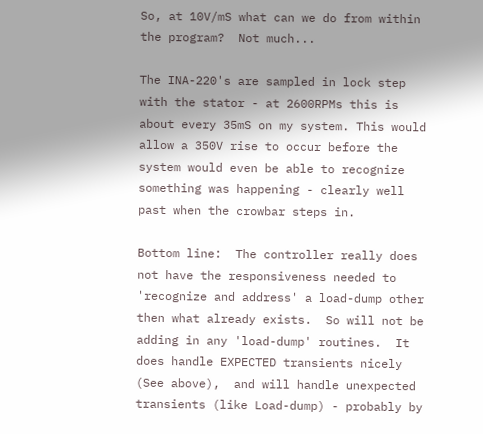So, at 10V/mS what can we do from within the program?  Not much...

The INA-220's are sampled in lock step with the stator - at 2600RPMs this is about every 35mS on my system. This would allow a 350V rise to occur before the system would even be able to recognize something was happening - clearly well past when the crowbar steps in.

Bottom line:  The controller really does not have the responsiveness needed to 'recognize and address' a load-dump other then what already exists.  So will not be adding in any 'load-dump' routines.  It does handle EXPECTED transients nicely (See above),  and will handle unexpected transients (like Load-dump) - probably by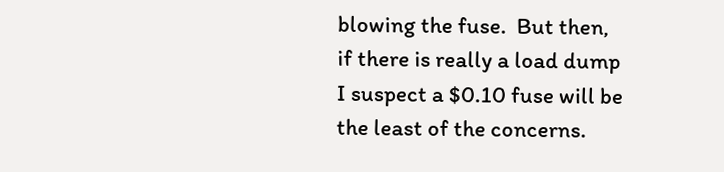blowing the fuse.  But then, if there is really a load dump I suspect a $0.10 fuse will be the least of the concerns.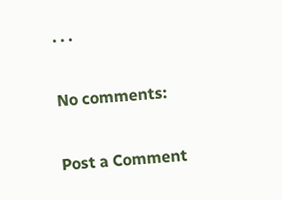. . .

No comments:

Post a Comment